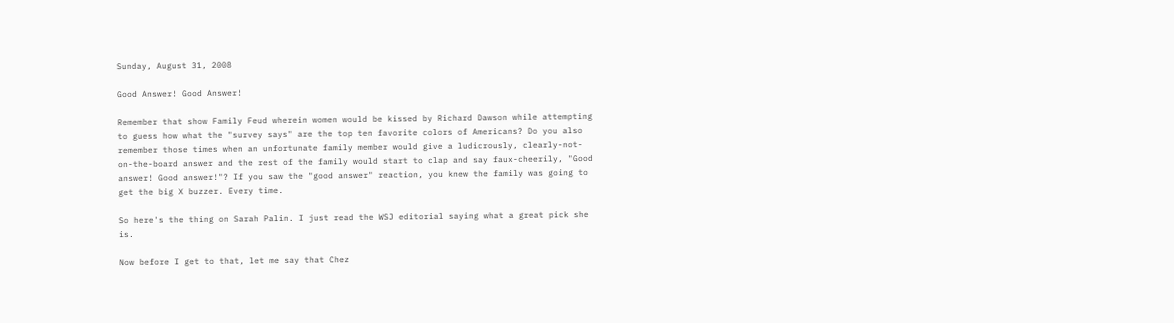Sunday, August 31, 2008

Good Answer! Good Answer!

Remember that show Family Feud wherein women would be kissed by Richard Dawson while attempting to guess how what the "survey says" are the top ten favorite colors of Americans? Do you also remember those times when an unfortunate family member would give a ludicrously, clearly-not-on-the-board answer and the rest of the family would start to clap and say faux-cheerily, "Good answer! Good answer!"? If you saw the "good answer" reaction, you knew the family was going to get the big X buzzer. Every time.

So here's the thing on Sarah Palin. I just read the WSJ editorial saying what a great pick she is.

Now before I get to that, let me say that Chez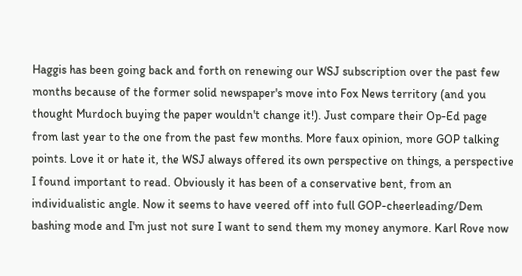Haggis has been going back and forth on renewing our WSJ subscription over the past few months because of the former solid newspaper's move into Fox News territory (and you thought Murdoch buying the paper wouldn't change it!). Just compare their Op-Ed page from last year to the one from the past few months. More faux opinion, more GOP talking points. Love it or hate it, the WSJ always offered its own perspective on things, a perspective I found important to read. Obviously it has been of a conservative bent, from an individualistic angle. Now it seems to have veered off into full GOP-cheerleading/Dem bashing mode and I'm just not sure I want to send them my money anymore. Karl Rove now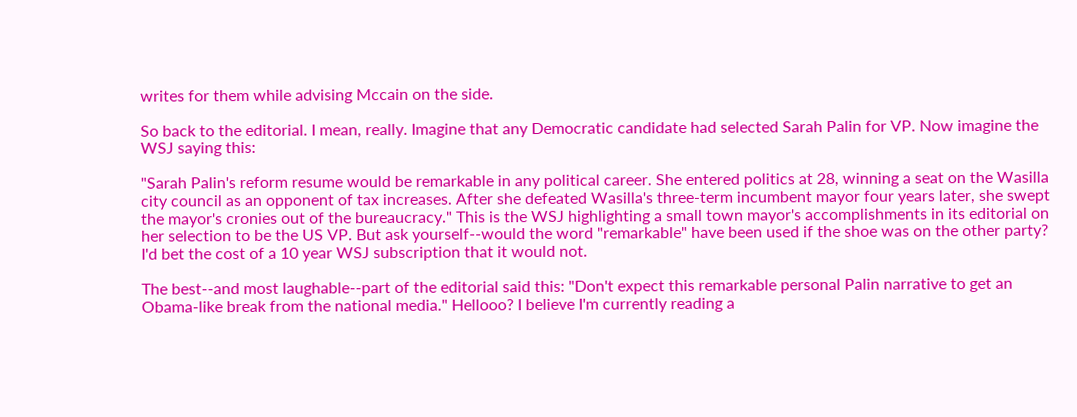writes for them while advising Mccain on the side.

So back to the editorial. I mean, really. Imagine that any Democratic candidate had selected Sarah Palin for VP. Now imagine the WSJ saying this:

"Sarah Palin's reform resume would be remarkable in any political career. She entered politics at 28, winning a seat on the Wasilla city council as an opponent of tax increases. After she defeated Wasilla's three-term incumbent mayor four years later, she swept the mayor's cronies out of the bureaucracy." This is the WSJ highlighting a small town mayor's accomplishments in its editorial on her selection to be the US VP. But ask yourself--would the word "remarkable" have been used if the shoe was on the other party? I'd bet the cost of a 10 year WSJ subscription that it would not.

The best--and most laughable--part of the editorial said this: "Don't expect this remarkable personal Palin narrative to get an Obama-like break from the national media." Hellooo? I believe I'm currently reading a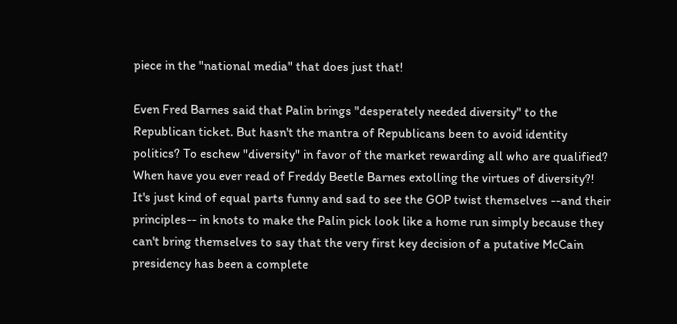piece in the "national media" that does just that!

Even Fred Barnes said that Palin brings "desperately needed diversity" to the Republican ticket. But hasn't the mantra of Republicans been to avoid identity politics? To eschew "diversity" in favor of the market rewarding all who are qualified? When have you ever read of Freddy Beetle Barnes extolling the virtues of diversity?! It's just kind of equal parts funny and sad to see the GOP twist themselves --and their principles-- in knots to make the Palin pick look like a home run simply because they can't bring themselves to say that the very first key decision of a putative McCain presidency has been a complete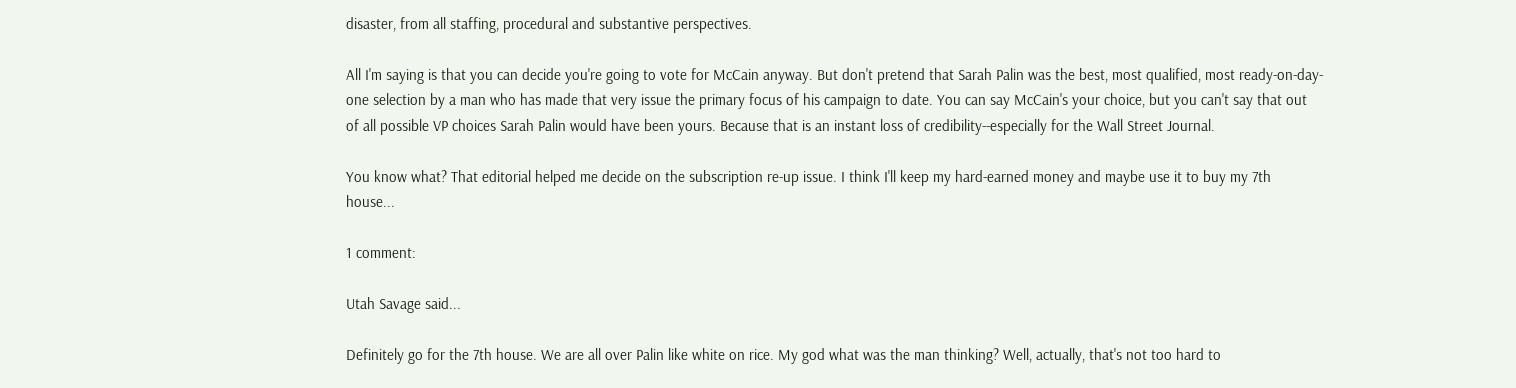disaster, from all staffing, procedural and substantive perspectives.

All I'm saying is that you can decide you're going to vote for McCain anyway. But don't pretend that Sarah Palin was the best, most qualified, most ready-on-day-one selection by a man who has made that very issue the primary focus of his campaign to date. You can say McCain's your choice, but you can't say that out of all possible VP choices Sarah Palin would have been yours. Because that is an instant loss of credibility--especially for the Wall Street Journal.

You know what? That editorial helped me decide on the subscription re-up issue. I think I'll keep my hard-earned money and maybe use it to buy my 7th house...

1 comment:

Utah Savage said...

Definitely go for the 7th house. We are all over Palin like white on rice. My god what was the man thinking? Well, actually, that's not too hard to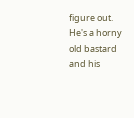figure out. He's a horny old bastard and his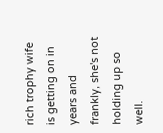rich trophy wife is getting on in years and frankly, she's not holding up so well.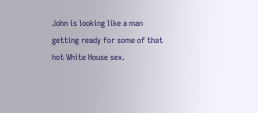John is looking like a man getting ready for some of that hot White House sex.